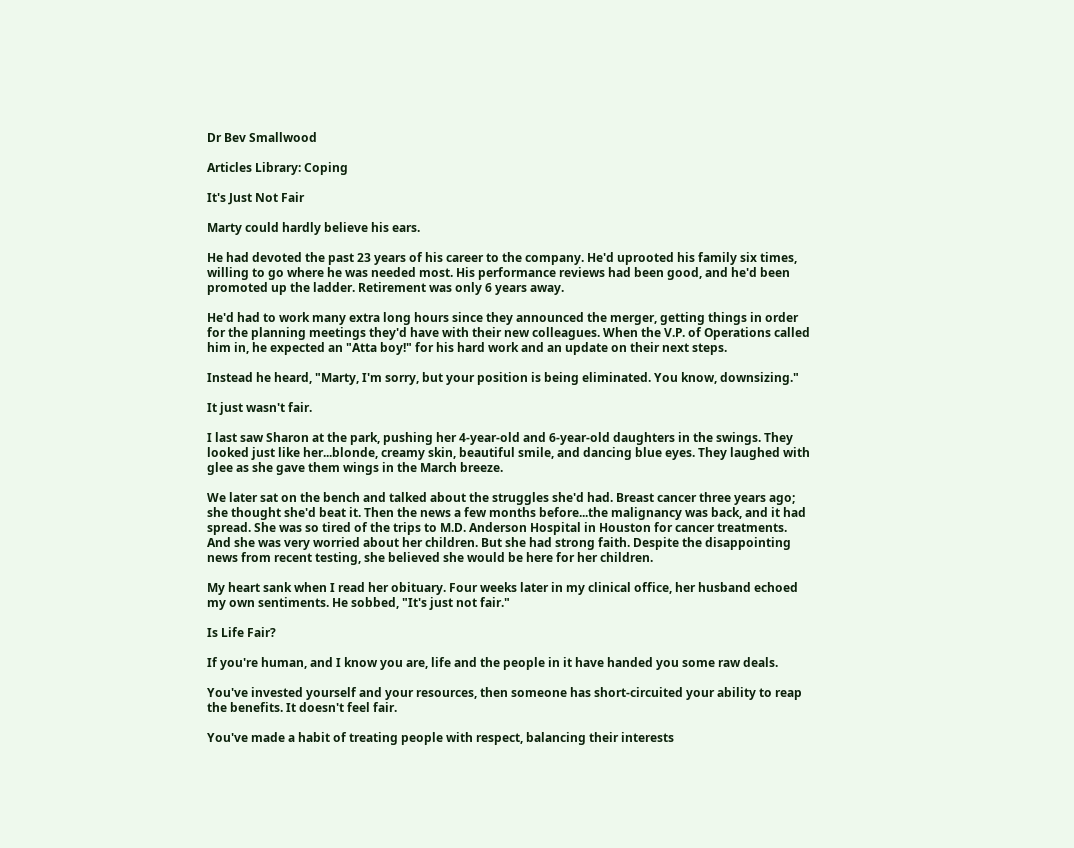Dr Bev Smallwood

Articles Library: Coping

It's Just Not Fair

Marty could hardly believe his ears.

He had devoted the past 23 years of his career to the company. He'd uprooted his family six times, willing to go where he was needed most. His performance reviews had been good, and he'd been promoted up the ladder. Retirement was only 6 years away.

He'd had to work many extra long hours since they announced the merger, getting things in order for the planning meetings they'd have with their new colleagues. When the V.P. of Operations called him in, he expected an "Atta boy!" for his hard work and an update on their next steps.

Instead he heard, "Marty, I'm sorry, but your position is being eliminated. You know, downsizing."

It just wasn't fair.

I last saw Sharon at the park, pushing her 4-year-old and 6-year-old daughters in the swings. They looked just like her...blonde, creamy skin, beautiful smile, and dancing blue eyes. They laughed with glee as she gave them wings in the March breeze.

We later sat on the bench and talked about the struggles she'd had. Breast cancer three years ago; she thought she'd beat it. Then the news a few months before...the malignancy was back, and it had spread. She was so tired of the trips to M.D. Anderson Hospital in Houston for cancer treatments. And she was very worried about her children. But she had strong faith. Despite the disappointing news from recent testing, she believed she would be here for her children.

My heart sank when I read her obituary. Four weeks later in my clinical office, her husband echoed my own sentiments. He sobbed, "It's just not fair."

Is Life Fair?

If you're human, and I know you are, life and the people in it have handed you some raw deals.

You've invested yourself and your resources, then someone has short-circuited your ability to reap the benefits. It doesn't feel fair.

You've made a habit of treating people with respect, balancing their interests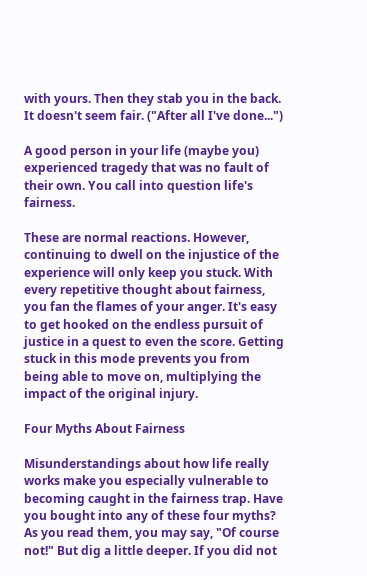with yours. Then they stab you in the back. It doesn't seem fair. ("After all I've done...")

A good person in your life (maybe you) experienced tragedy that was no fault of their own. You call into question life's fairness.

These are normal reactions. However, continuing to dwell on the injustice of the experience will only keep you stuck. With every repetitive thought about fairness, you fan the flames of your anger. It's easy to get hooked on the endless pursuit of justice in a quest to even the score. Getting stuck in this mode prevents you from being able to move on, multiplying the impact of the original injury.

Four Myths About Fairness

Misunderstandings about how life really works make you especially vulnerable to becoming caught in the fairness trap. Have you bought into any of these four myths? As you read them, you may say, "Of course not!" But dig a little deeper. If you did not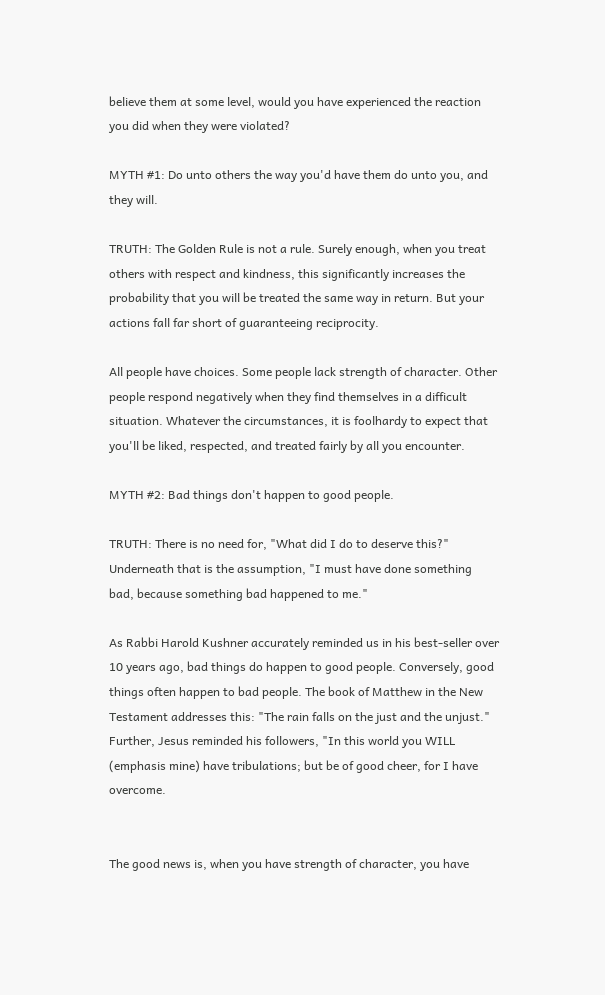believe them at some level, would you have experienced the reaction you did when they were violated?

MYTH #1: Do unto others the way you'd have them do unto you, and they will.

TRUTH: The Golden Rule is not a rule. Surely enough, when you treat others with respect and kindness, this significantly increases the probability that you will be treated the same way in return. But your actions fall far short of guaranteeing reciprocity.

All people have choices. Some people lack strength of character. Other people respond negatively when they find themselves in a difficult situation. Whatever the circumstances, it is foolhardy to expect that you'll be liked, respected, and treated fairly by all you encounter.

MYTH #2: Bad things don't happen to good people.

TRUTH: There is no need for, "What did I do to deserve this?" Underneath that is the assumption, "I must have done something bad, because something bad happened to me."

As Rabbi Harold Kushner accurately reminded us in his best-seller over 10 years ago, bad things do happen to good people. Conversely, good things often happen to bad people. The book of Matthew in the New Testament addresses this: "The rain falls on the just and the unjust." Further, Jesus reminded his followers, "In this world you WILL (emphasis mine) have tribulations; but be of good cheer, for I have overcome.


The good news is, when you have strength of character, you have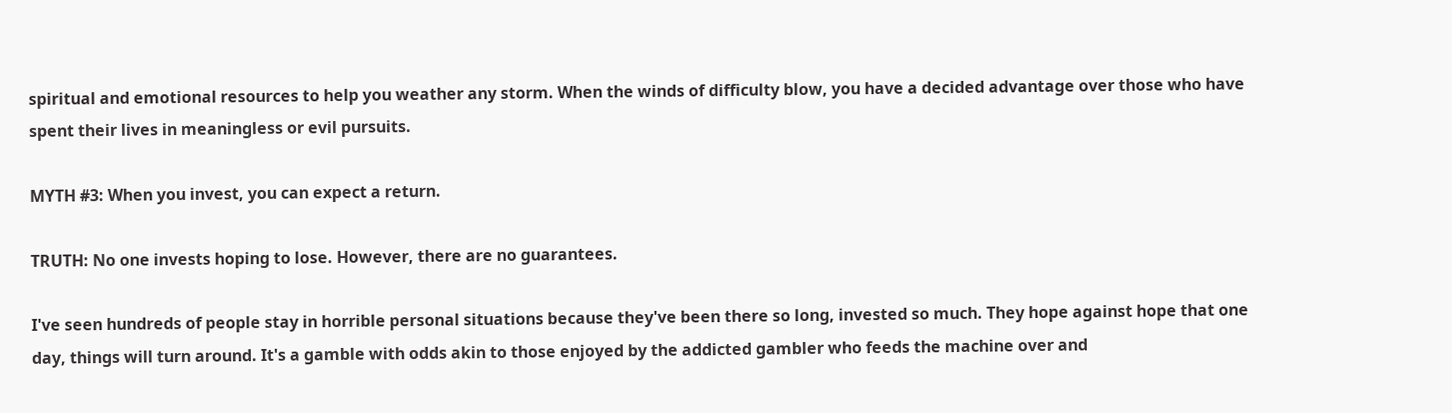spiritual and emotional resources to help you weather any storm. When the winds of difficulty blow, you have a decided advantage over those who have spent their lives in meaningless or evil pursuits.

MYTH #3: When you invest, you can expect a return.

TRUTH: No one invests hoping to lose. However, there are no guarantees.

I've seen hundreds of people stay in horrible personal situations because they've been there so long, invested so much. They hope against hope that one day, things will turn around. It's a gamble with odds akin to those enjoyed by the addicted gambler who feeds the machine over and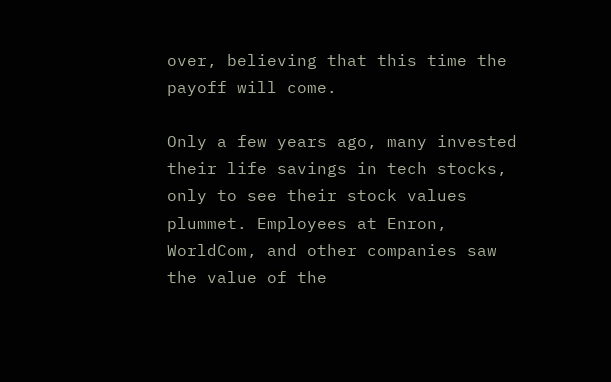over, believing that this time the payoff will come.

Only a few years ago, many invested their life savings in tech stocks, only to see their stock values plummet. Employees at Enron, WorldCom, and other companies saw the value of the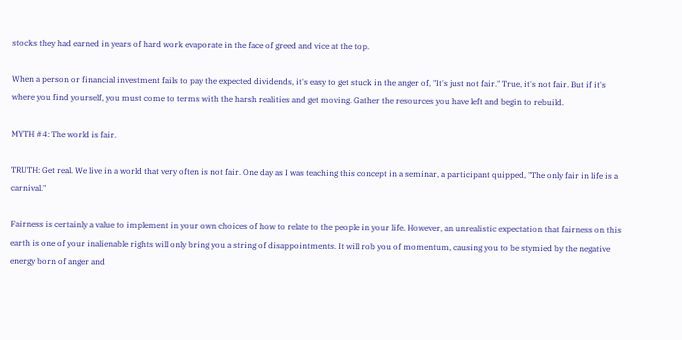stocks they had earned in years of hard work evaporate in the face of greed and vice at the top.

When a person or financial investment fails to pay the expected dividends, it's easy to get stuck in the anger of, "It's just not fair." True, it's not fair. But if it's where you find yourself, you must come to terms with the harsh realities and get moving. Gather the resources you have left and begin to rebuild.

MYTH #4: The world is fair.

TRUTH: Get real. We live in a world that very often is not fair. One day as I was teaching this concept in a seminar, a participant quipped, "The only fair in life is a carnival."

Fairness is certainly a value to implement in your own choices of how to relate to the people in your life. However, an unrealistic expectation that fairness on this earth is one of your inalienable rights will only bring you a string of disappointments. It will rob you of momentum, causing you to be stymied by the negative energy born of anger and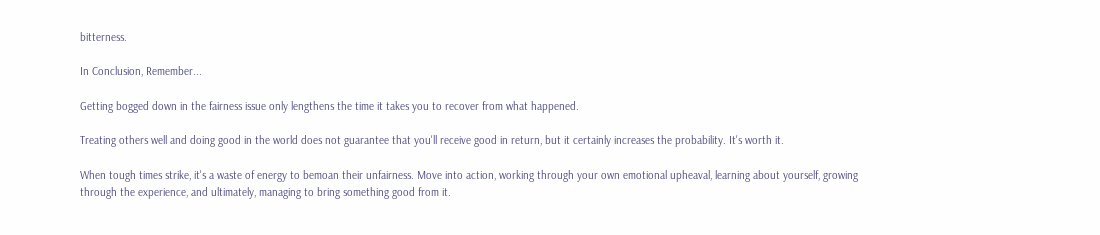bitterness.

In Conclusion, Remember...

Getting bogged down in the fairness issue only lengthens the time it takes you to recover from what happened.

Treating others well and doing good in the world does not guarantee that you'll receive good in return, but it certainly increases the probability. It's worth it.

When tough times strike, it's a waste of energy to bemoan their unfairness. Move into action, working through your own emotional upheaval, learning about yourself, growing through the experience, and ultimately, managing to bring something good from it.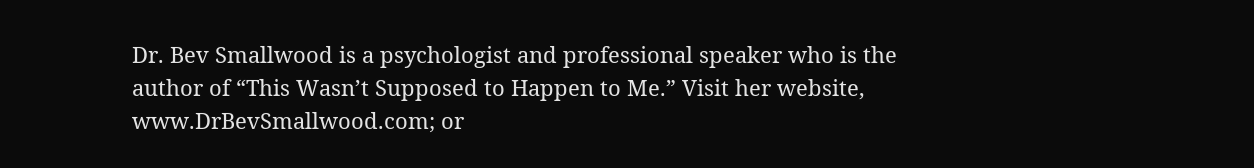Dr. Bev Smallwood is a psychologist and professional speaker who is the author of “This Wasn’t Supposed to Happen to Me.” Visit her website, www.DrBevSmallwood.com; or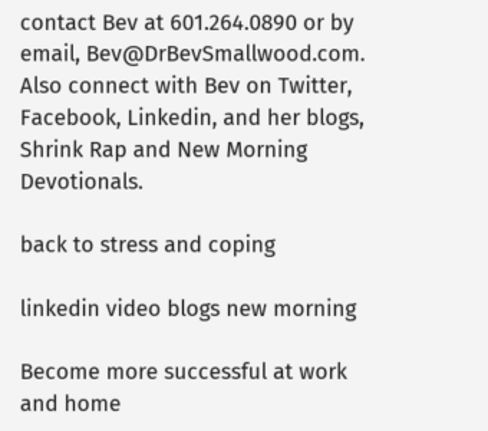contact Bev at 601.264.0890 or by email, Bev@DrBevSmallwood.com. Also connect with Bev on Twitter, Facebook, Linkedin, and her blogs, Shrink Rap and New Morning Devotionals.

back to stress and coping

linkedin video blogs new morning

Become more successful at work and home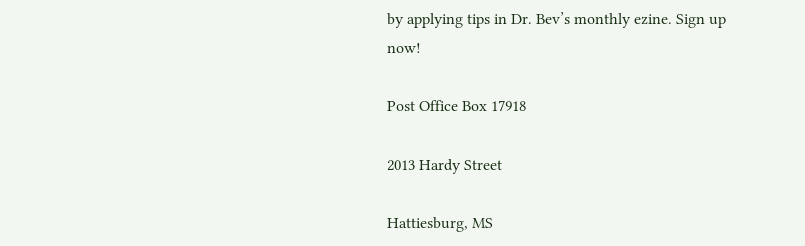by applying tips in Dr. Bev’s monthly ezine. Sign up now!

Post Office Box 17918

2013 Hardy Street

Hattiesburg, MS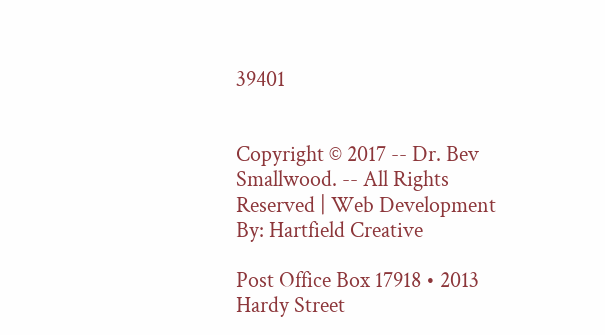39401


Copyright © 2017 -- Dr. Bev Smallwood. -- All Rights Reserved | Web Development By: Hartfield Creative

Post Office Box 17918 • 2013 Hardy Street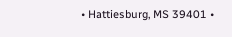• Hattiesburg, MS 39401 •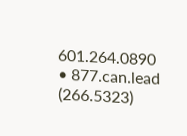601.264.0890 • 877.can.lead (266.5323)